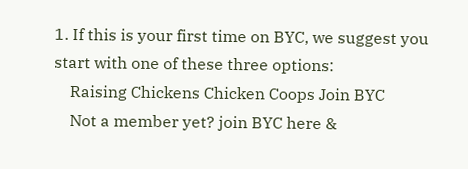1. If this is your first time on BYC, we suggest you start with one of these three options:
    Raising Chickens Chicken Coops Join BYC
    Not a member yet? join BYC here &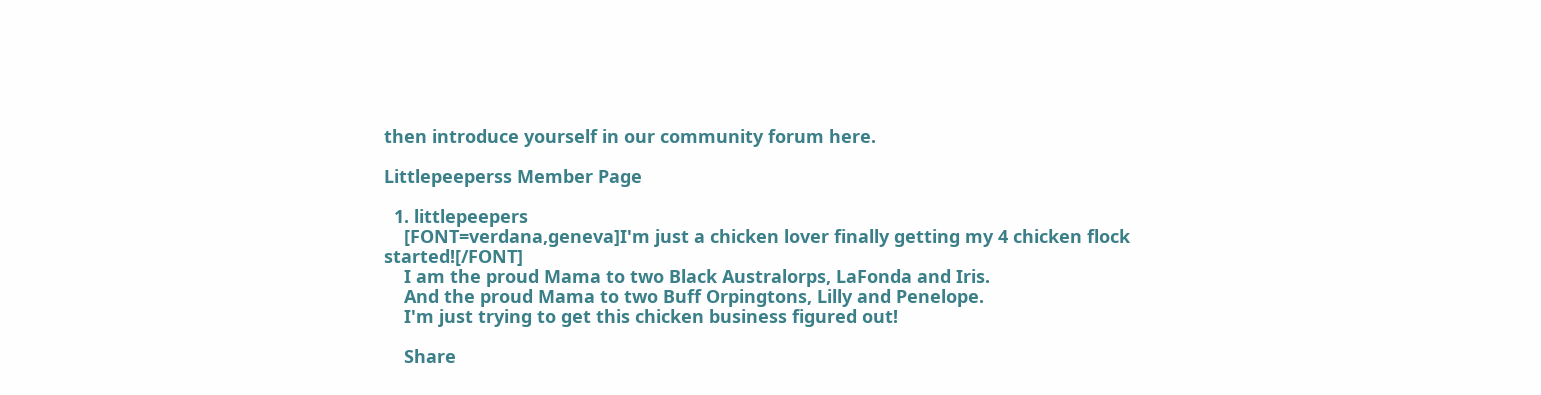then introduce yourself in our community forum here.

Littlepeeperss Member Page

  1. littlepeepers
    [FONT=verdana,geneva]I'm just a chicken lover finally getting my 4 chicken flock started![/FONT]
    I am the proud Mama to two Black Australorps, LaFonda and Iris.
    And the proud Mama to two Buff Orpingtons, Lilly and Penelope.
    I'm just trying to get this chicken business figured out!

    Share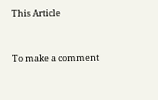This Article


To make a comment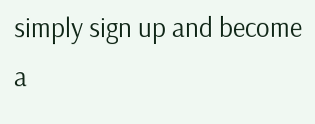simply sign up and become a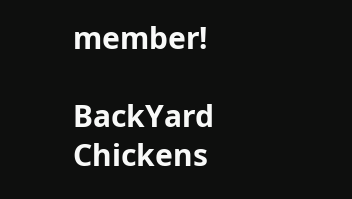member!

BackYard Chickens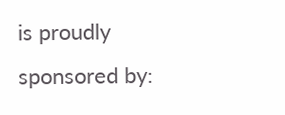is proudly sponsored by: